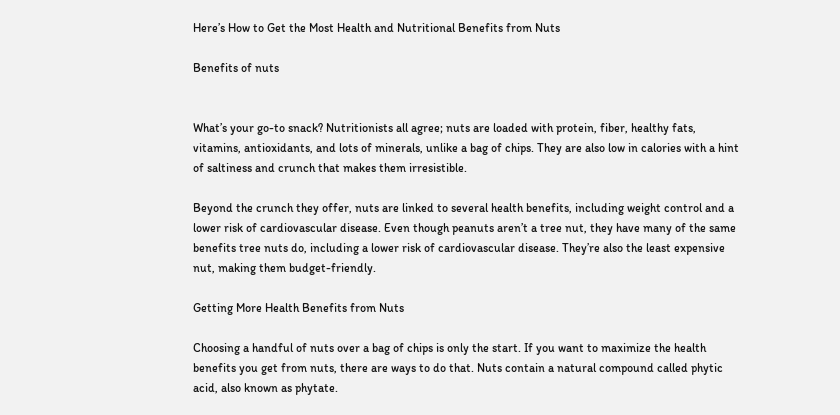Here’s How to Get the Most Health and Nutritional Benefits from Nuts

Benefits of nuts


What’s your go-to snack? Nutritionists all agree; nuts are loaded with protein, fiber, healthy fats, vitamins, antioxidants, and lots of minerals, unlike a bag of chips. They are also low in calories with a hint of saltiness and crunch that makes them irresistible.

Beyond the crunch they offer, nuts are linked to several health benefits, including weight control and a lower risk of cardiovascular disease. Even though peanuts aren’t a tree nut, they have many of the same benefits tree nuts do, including a lower risk of cardiovascular disease. They’re also the least expensive nut, making them budget-friendly.

Getting More Health Benefits from Nuts

Choosing a handful of nuts over a bag of chips is only the start. If you want to maximize the health benefits you get from nuts, there are ways to do that. Nuts contain a natural compound called phytic acid, also known as phytate.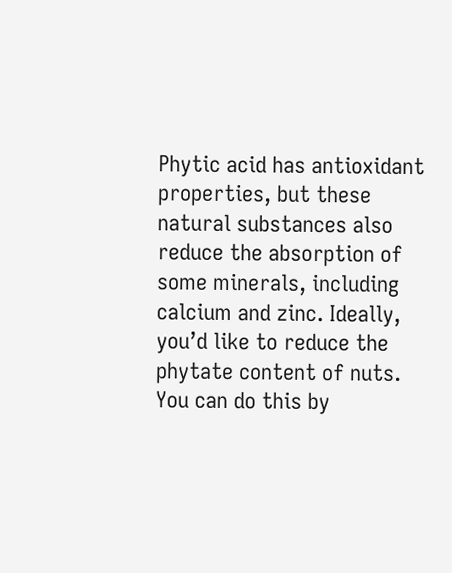Phytic acid has antioxidant properties, but these natural substances also reduce the absorption of some minerals, including calcium and zinc. Ideally, you’d like to reduce the phytate content of nuts. You can do this by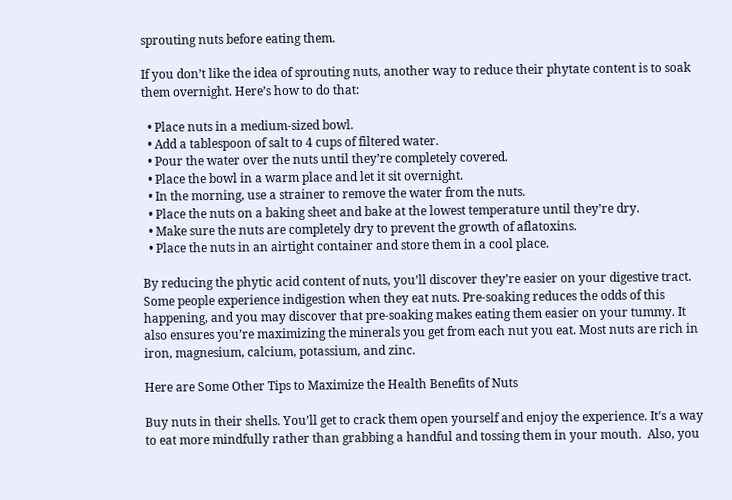sprouting nuts before eating them.

If you don’t like the idea of sprouting nuts, another way to reduce their phytate content is to soak them overnight. Here’s how to do that:

  • Place nuts in a medium-sized bowl.
  • Add a tablespoon of salt to 4 cups of filtered water.
  • Pour the water over the nuts until they’re completely covered.
  • Place the bowl in a warm place and let it sit overnight.
  • In the morning, use a strainer to remove the water from the nuts.
  • Place the nuts on a baking sheet and bake at the lowest temperature until they’re dry.
  • Make sure the nuts are completely dry to prevent the growth of aflatoxins.
  • Place the nuts in an airtight container and store them in a cool place.

By reducing the phytic acid content of nuts, you’ll discover they’re easier on your digestive tract. Some people experience indigestion when they eat nuts. Pre-soaking reduces the odds of this happening, and you may discover that pre-soaking makes eating them easier on your tummy. It also ensures you’re maximizing the minerals you get from each nut you eat. Most nuts are rich in iron, magnesium, calcium, potassium, and zinc.

Here are Some Other Tips to Maximize the Health Benefits of Nuts

Buy nuts in their shells. You’ll get to crack them open yourself and enjoy the experience. It’s a way to eat more mindfully rather than grabbing a handful and tossing them in your mouth.  Also, you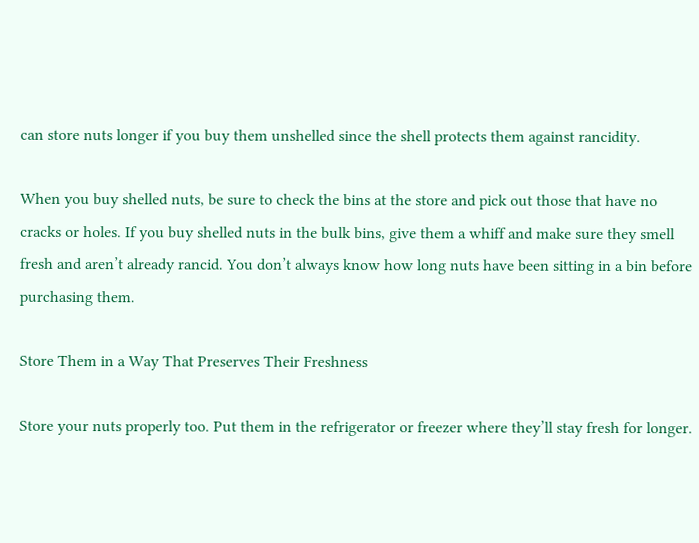can store nuts longer if you buy them unshelled since the shell protects them against rancidity.

When you buy shelled nuts, be sure to check the bins at the store and pick out those that have no cracks or holes. If you buy shelled nuts in the bulk bins, give them a whiff and make sure they smell fresh and aren’t already rancid. You don’t always know how long nuts have been sitting in a bin before purchasing them.

Store Them in a Way That Preserves Their Freshness

Store your nuts properly too. Put them in the refrigerator or freezer where they’ll stay fresh for longer.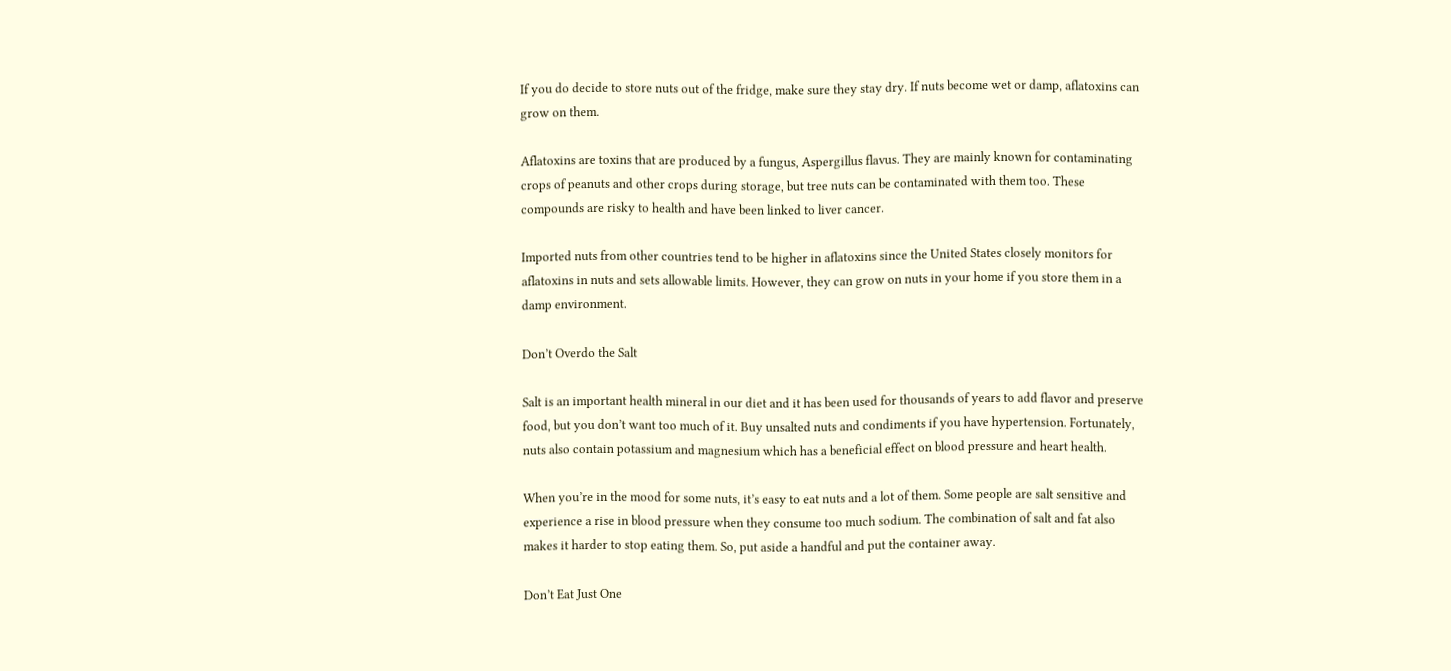If you do decide to store nuts out of the fridge, make sure they stay dry. If nuts become wet or damp, aflatoxins can grow on them.

Aflatoxins are toxins that are produced by a fungus, Aspergillus flavus. They are mainly known for contaminating crops of peanuts and other crops during storage, but tree nuts can be contaminated with them too. These compounds are risky to health and have been linked to liver cancer.

Imported nuts from other countries tend to be higher in aflatoxins since the United States closely monitors for aflatoxins in nuts and sets allowable limits. However, they can grow on nuts in your home if you store them in a damp environment.

Don’t Overdo the Salt

Salt is an important health mineral in our diet and it has been used for thousands of years to add flavor and preserve food, but you don’t want too much of it. Buy unsalted nuts and condiments if you have hypertension. Fortunately, nuts also contain potassium and magnesium which has a beneficial effect on blood pressure and heart health.

When you’re in the mood for some nuts, it’s easy to eat nuts and a lot of them. Some people are salt sensitive and experience a rise in blood pressure when they consume too much sodium. The combination of salt and fat also makes it harder to stop eating them. So, put aside a handful and put the container away.

Don’t Eat Just One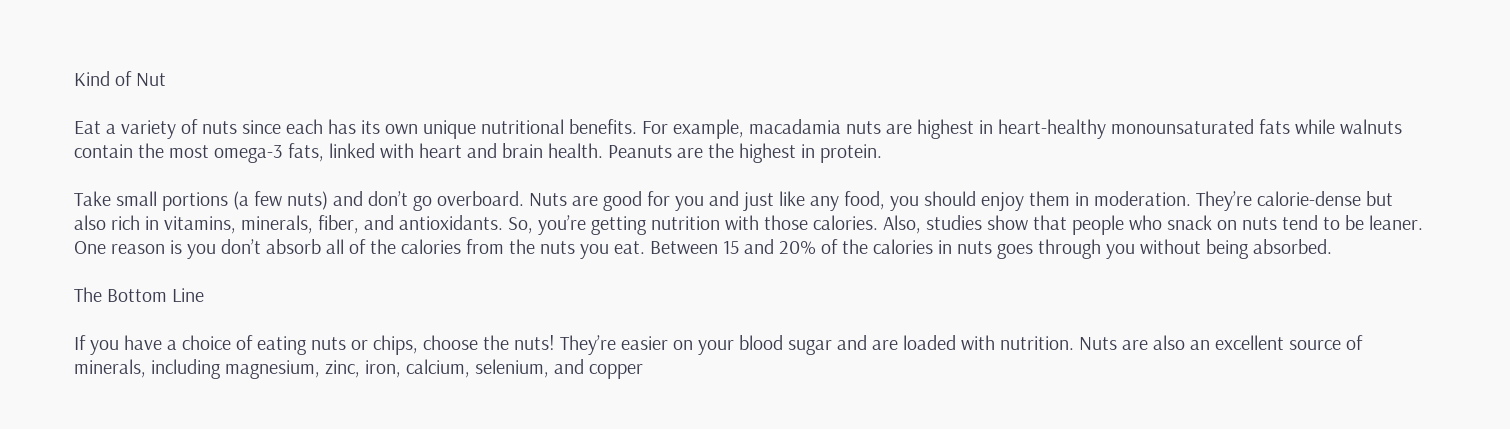Kind of Nut

Eat a variety of nuts since each has its own unique nutritional benefits. For example, macadamia nuts are highest in heart-healthy monounsaturated fats while walnuts contain the most omega-3 fats, linked with heart and brain health. Peanuts are the highest in protein.

Take small portions (a few nuts) and don’t go overboard. Nuts are good for you and just like any food, you should enjoy them in moderation. They’re calorie-dense but also rich in vitamins, minerals, fiber, and antioxidants. So, you’re getting nutrition with those calories. Also, studies show that people who snack on nuts tend to be leaner. One reason is you don’t absorb all of the calories from the nuts you eat. Between 15 and 20% of the calories in nuts goes through you without being absorbed.

The Bottom Line

If you have a choice of eating nuts or chips, choose the nuts! They’re easier on your blood sugar and are loaded with nutrition. Nuts are also an excellent source of minerals, including magnesium, zinc, iron, calcium, selenium, and copper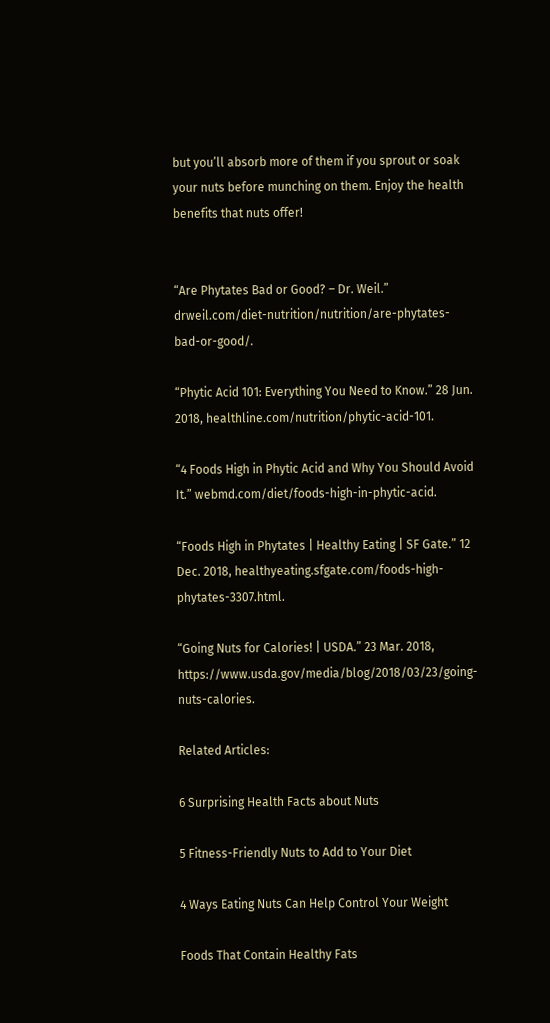but you’ll absorb more of them if you sprout or soak your nuts before munching on them. Enjoy the health benefits that nuts offer!


“Are Phytates Bad or Good? – Dr. Weil.” drweil.com/diet-nutrition/nutrition/are-phytates-bad-or-good/.

“Phytic Acid 101: Everything You Need to Know.” 28 Jun. 2018, healthline.com/nutrition/phytic-acid-101.

“4 Foods High in Phytic Acid and Why You Should Avoid It.” webmd.com/diet/foods-high-in-phytic-acid.

“Foods High in Phytates | Healthy Eating | SF Gate.” 12 Dec. 2018, healthyeating.sfgate.com/foods-high-phytates-3307.html.

“Going Nuts for Calories! | USDA.” 23 Mar. 2018, https://www.usda.gov/media/blog/2018/03/23/going-nuts-calories.

Related Articles:

6 Surprising Health Facts about Nuts

5 Fitness-Friendly Nuts to Add to Your Diet

4 Ways Eating Nuts Can Help Control Your Weight

Foods That Contain Healthy Fats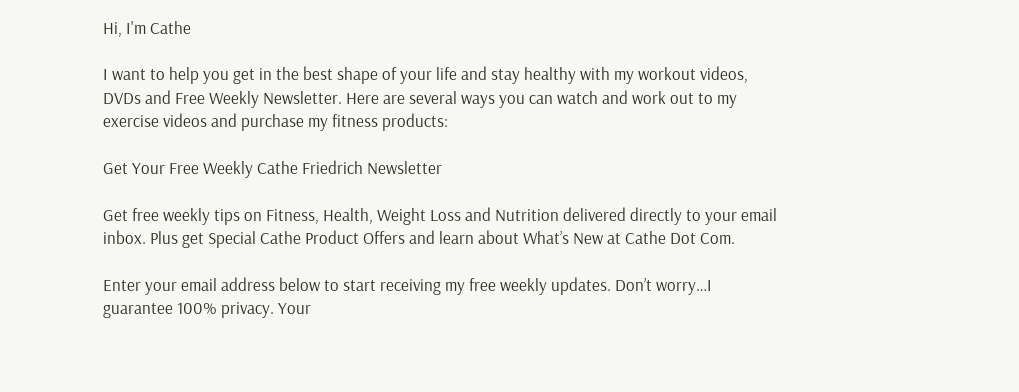Hi, I'm Cathe

I want to help you get in the best shape of your life and stay healthy with my workout videos, DVDs and Free Weekly Newsletter. Here are several ways you can watch and work out to my exercise videos and purchase my fitness products:

Get Your Free Weekly Cathe Friedrich Newsletter

Get free weekly tips on Fitness, Health, Weight Loss and Nutrition delivered directly to your email inbox. Plus get Special Cathe Product Offers and learn about What’s New at Cathe Dot Com.

Enter your email address below to start receiving my free weekly updates. Don’t worry…I guarantee 100% privacy. Your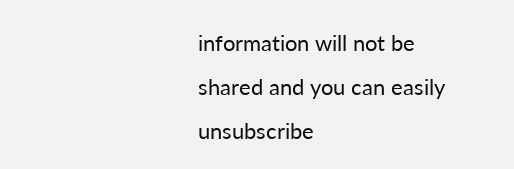information will not be shared and you can easily unsubscribe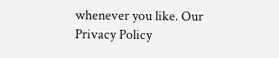whenever you like. Our Privacy Policy